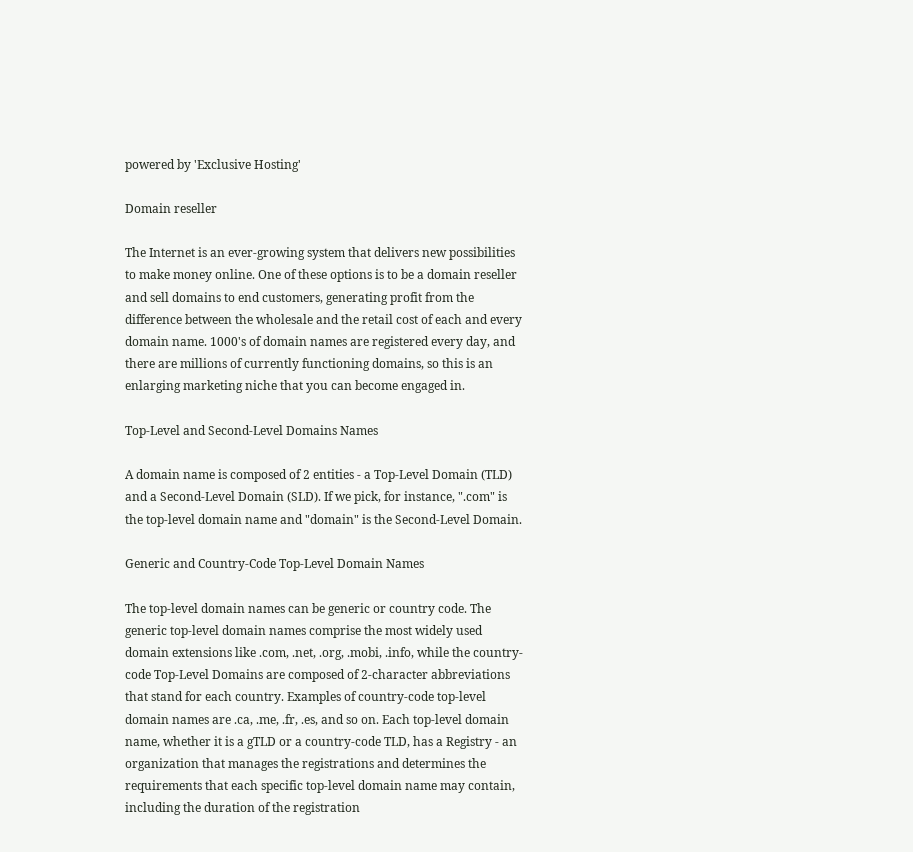powered by 'Exclusive Hosting'

Domain reseller

The Internet is an ever-growing system that delivers new possibilities to make money online. One of these options is to be a domain reseller and sell domains to end customers, generating profit from the difference between the wholesale and the retail cost of each and every domain name. 1000's of domain names are registered every day, and there are millions of currently functioning domains, so this is an enlarging marketing niche that you can become engaged in.

Top-Level and Second-Level Domains Names

A domain name is composed of 2 entities - a Top-Level Domain (TLD) and a Second-Level Domain (SLD). If we pick, for instance, ".com" is the top-level domain name and "domain" is the Second-Level Domain.

Generic and Country-Code Top-Level Domain Names

The top-level domain names can be generic or country code. The generic top-level domain names comprise the most widely used domain extensions like .com, .net, .org, .mobi, .info, while the country-code Top-Level Domains are composed of 2-character abbreviations that stand for each country. Examples of country-code top-level domain names are .ca, .me, .fr, .es, and so on. Each top-level domain name, whether it is a gTLD or a country-code TLD, has a Registry - an organization that manages the registrations and determines the requirements that each specific top-level domain name may contain, including the duration of the registration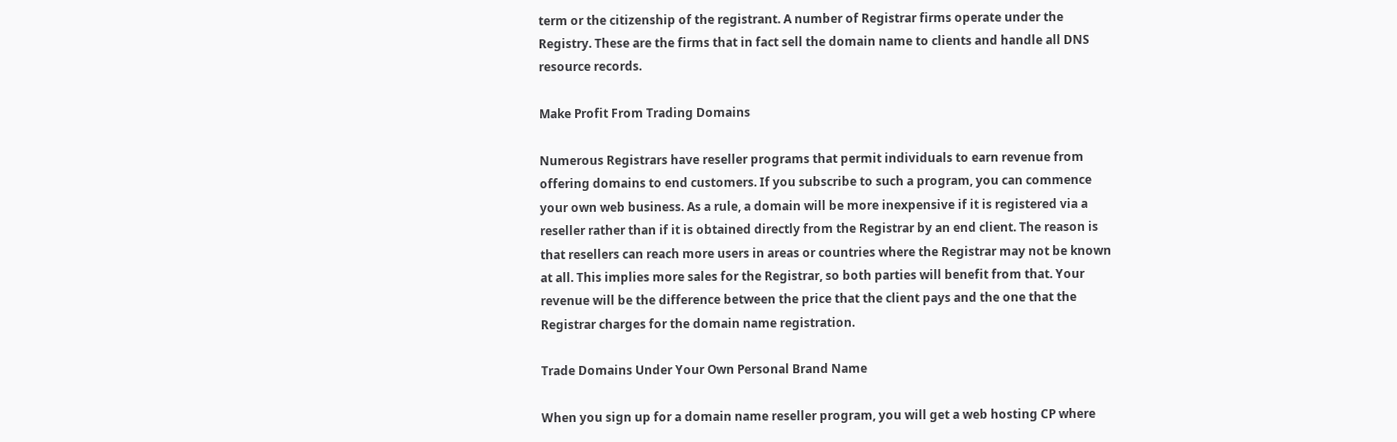term or the citizenship of the registrant. A number of Registrar firms operate under the Registry. These are the firms that in fact sell the domain name to clients and handle all DNS resource records.

Make Profit From Trading Domains

Numerous Registrars have reseller programs that permit individuals to earn revenue from offering domains to end customers. If you subscribe to such a program, you can commence your own web business. As a rule, a domain will be more inexpensive if it is registered via a reseller rather than if it is obtained directly from the Registrar by an end client. The reason is that resellers can reach more users in areas or countries where the Registrar may not be known at all. This implies more sales for the Registrar, so both parties will benefit from that. Your revenue will be the difference between the price that the client pays and the one that the Registrar charges for the domain name registration.

Trade Domains Under Your Own Personal Brand Name

When you sign up for a domain name reseller program, you will get a web hosting CP where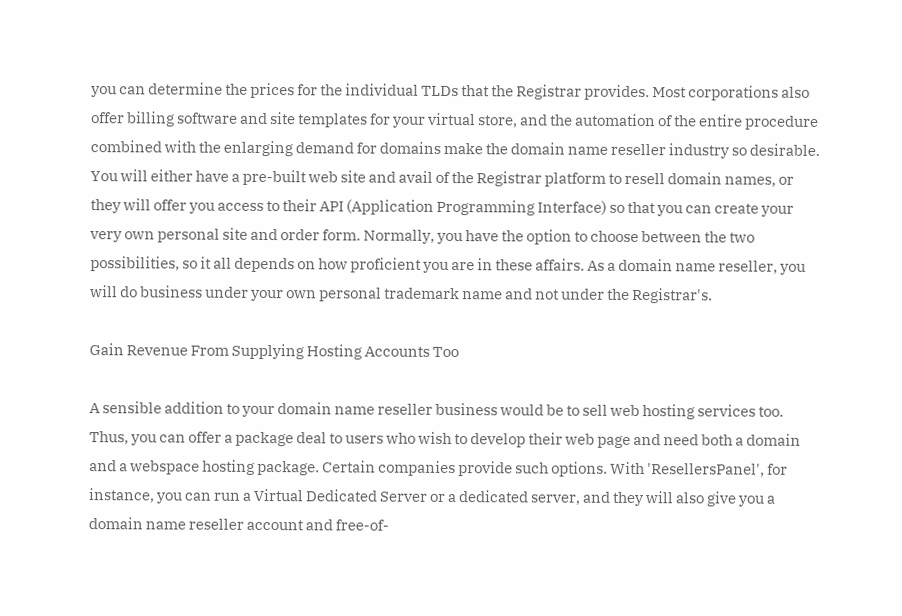you can determine the prices for the individual TLDs that the Registrar provides. Most corporations also offer billing software and site templates for your virtual store, and the automation of the entire procedure combined with the enlarging demand for domains make the domain name reseller industry so desirable. You will either have a pre-built web site and avail of the Registrar platform to resell domain names, or they will offer you access to their API (Application Programming Interface) so that you can create your very own personal site and order form. Normally, you have the option to choose between the two possibilities, so it all depends on how proficient you are in these affairs. As a domain name reseller, you will do business under your own personal trademark name and not under the Registrar's.

Gain Revenue From Supplying Hosting Accounts Too

A sensible addition to your domain name reseller business would be to sell web hosting services too. Thus, you can offer a package deal to users who wish to develop their web page and need both a domain and a webspace hosting package. Certain companies provide such options. With 'ResellersPanel', for instance, you can run a Virtual Dedicated Server or a dedicated server, and they will also give you a domain name reseller account and free-of-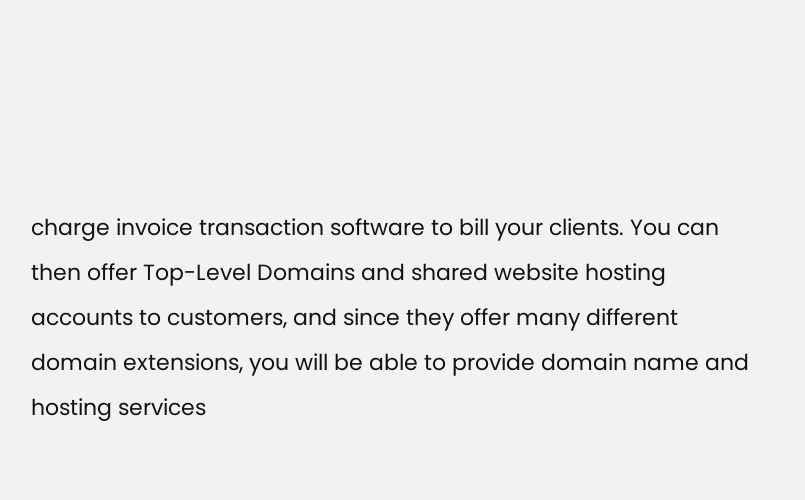charge invoice transaction software to bill your clients. You can then offer Top-Level Domains and shared website hosting accounts to customers, and since they offer many different domain extensions, you will be able to provide domain name and hosting services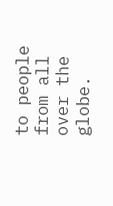to people from all over the globe.